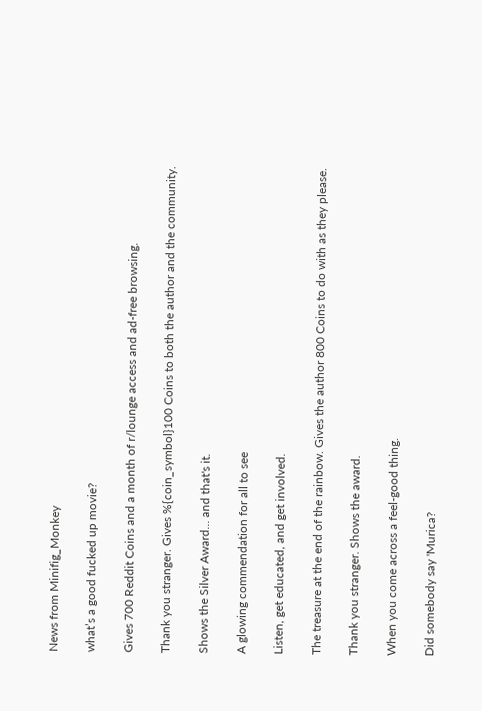News from Minifig_Monkey

what’s a good fucked up movie?

Gives 700 Reddit Coins and a month of r/lounge access and ad-free browsing.

Thank you stranger. Gives %{coin_symbol}100 Coins to both the author and the community.

Shows the Silver Award... and that's it.

A glowing commendation for all to see

Listen, get educated, and get involved.

The treasure at the end of the rainbow. Gives the author 800 Coins to do with as they please.

Thank you stranger. Shows the award.

When you come across a feel-good thing.

Did somebody say 'Murica?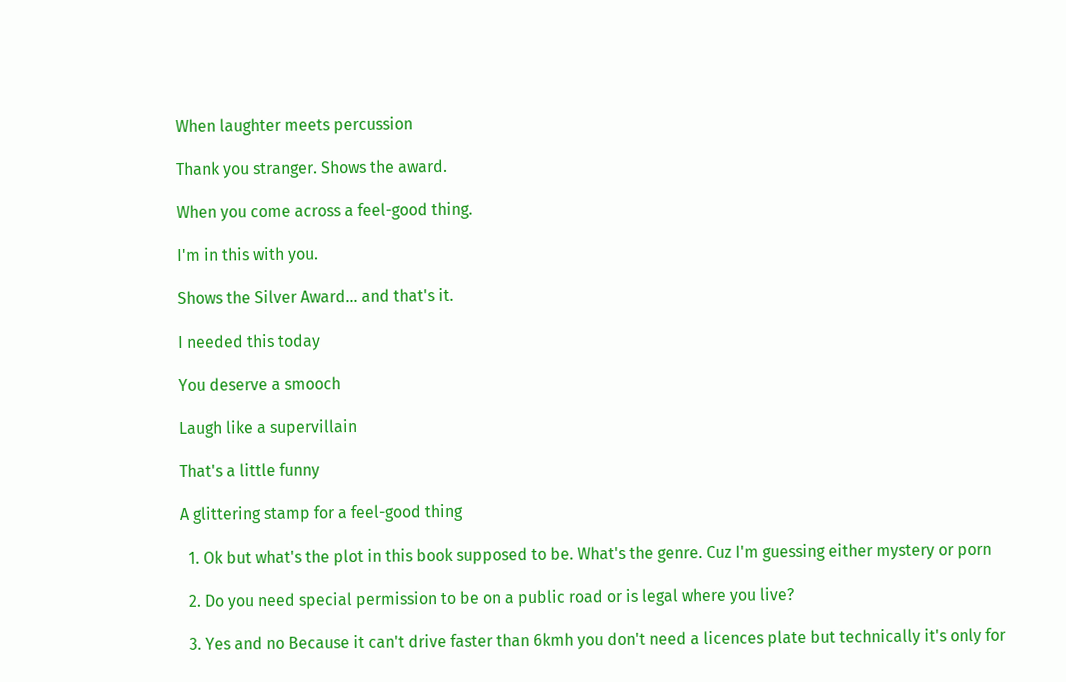When laughter meets percussion

Thank you stranger. Shows the award.

When you come across a feel-good thing.

I'm in this with you.

Shows the Silver Award... and that's it.

I needed this today

You deserve a smooch

Laugh like a supervillain

That's a little funny

A glittering stamp for a feel-good thing

  1. Ok but what's the plot in this book supposed to be. What's the genre. Cuz I'm guessing either mystery or porn

  2. Do you need special permission to be on a public road or is legal where you live?

  3. Yes and no Because it can't drive faster than 6kmh you don't need a licences plate but technically it's only for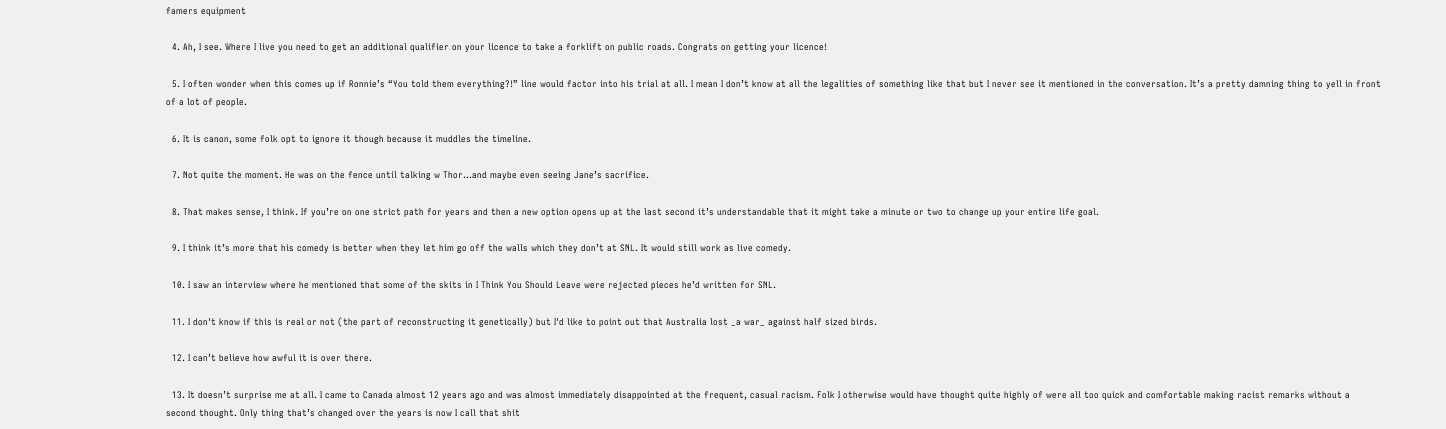famers equipment

  4. Ah, I see. Where I live you need to get an additional qualifier on your licence to take a forklift on public roads. Congrats on getting your licence!

  5. I often wonder when this comes up if Ronnie’s “You told them everything?!” line would factor into his trial at all. I mean I don’t know at all the legalities of something like that but I never see it mentioned in the conversation. It’s a pretty damning thing to yell in front of a lot of people.

  6. It is canon, some folk opt to ignore it though because it muddles the timeline.

  7. Not quite the moment. He was on the fence until talking w Thor…and maybe even seeing Jane’s sacrifice.

  8. That makes sense, I think. If you’re on one strict path for years and then a new option opens up at the last second it’s understandable that it might take a minute or two to change up your entire life goal.

  9. I think it’s more that his comedy is better when they let him go off the walls which they don’t at SNL. It would still work as live comedy.

  10. I saw an interview where he mentioned that some of the skits in I Think You Should Leave were rejected pieces he’d written for SNL.

  11. I don't know if this is real or not (the part of reconstructing it genetically) but I'd like to point out that Australia lost _a war_ against half sized birds.

  12. I can’t believe how awful it is over there.

  13. It doesn’t surprise me at all. I came to Canada almost 12 years ago and was almost immediately disappointed at the frequent, casual racism. Folk I otherwise would have thought quite highly of were all too quick and comfortable making racist remarks without a second thought. Only thing that’s changed over the years is now I call that shit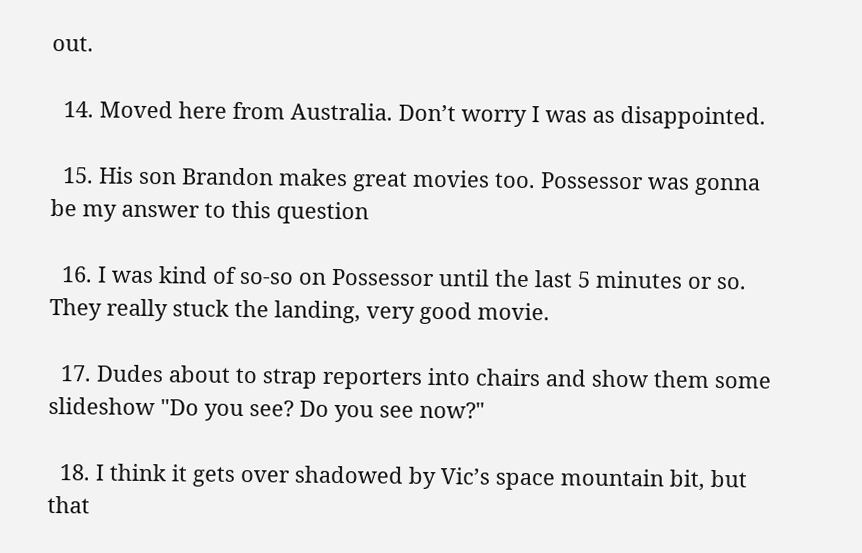out.

  14. Moved here from Australia. Don’t worry I was as disappointed.

  15. His son Brandon makes great movies too. Possessor was gonna be my answer to this question

  16. I was kind of so-so on Possessor until the last 5 minutes or so. They really stuck the landing, very good movie.

  17. Dudes about to strap reporters into chairs and show them some slideshow "Do you see? Do you see now?"

  18. I think it gets over shadowed by Vic’s space mountain bit, but that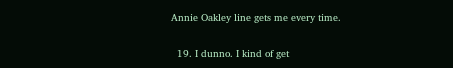Annie Oakley line gets me every time.

  19. I dunno. I kind of get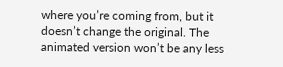where you’re coming from, but it doesn’t change the original. The animated version won’t be any less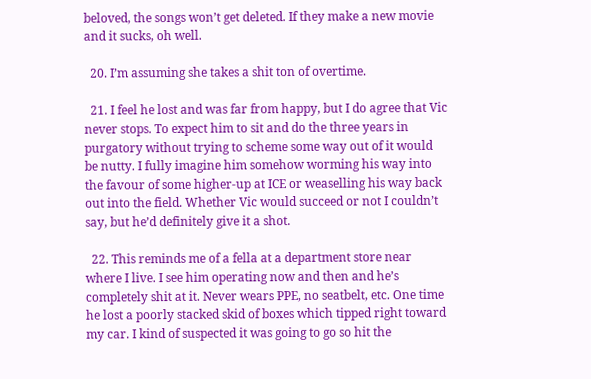beloved, the songs won’t get deleted. If they make a new movie and it sucks, oh well.

  20. I’m assuming she takes a shit ton of overtime.

  21. I feel he lost and was far from happy, but I do agree that Vic never stops. To expect him to sit and do the three years in purgatory without trying to scheme some way out of it would be nutty. I fully imagine him somehow worming his way into the favour of some higher-up at ICE or weaselling his way back out into the field. Whether Vic would succeed or not I couldn’t say, but he’d definitely give it a shot.

  22. This reminds me of a fella at a department store near where I live. I see him operating now and then and he’s completely shit at it. Never wears PPE, no seatbelt, etc. One time he lost a poorly stacked skid of boxes which tipped right toward my car. I kind of suspected it was going to go so hit the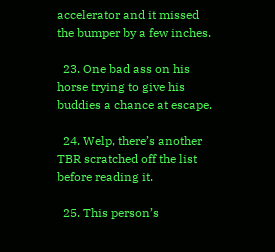accelerator and it missed the bumper by a few inches.

  23. One bad ass on his horse trying to give his buddies a chance at escape.

  24. Welp, there’s another TBR scratched off the list before reading it.

  25. This person’s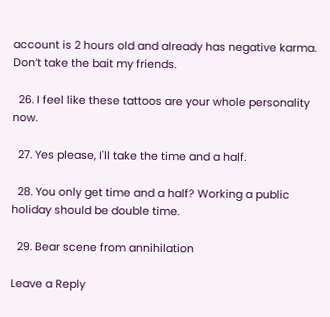account is 2 hours old and already has negative karma. Don’t take the bait my friends.

  26. I feel like these tattoos are your whole personality now.

  27. Yes please, I'll take the time and a half.

  28. You only get time and a half? Working a public holiday should be double time.

  29. Bear scene from annihilation

Leave a Reply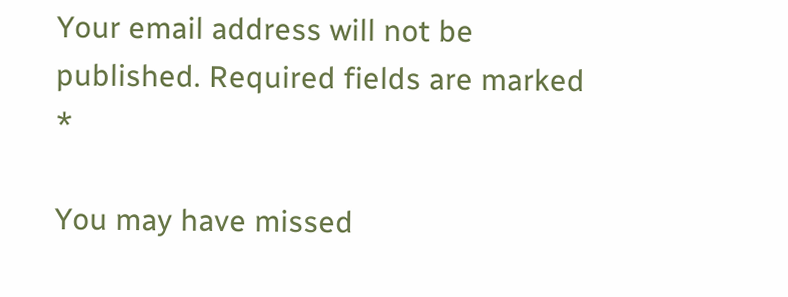Your email address will not be published. Required fields are marked *

You may have missed